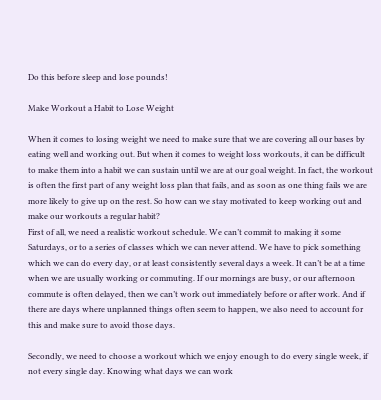Do this before sleep and lose pounds!

Make Workout a Habit to Lose Weight

When it comes to losing weight we need to make sure that we are covering all our bases by eating well and working out. But when it comes to weight loss workouts, it can be difficult to make them into a habit we can sustain until we are at our goal weight. In fact, the workout is often the first part of any weight loss plan that fails, and as soon as one thing fails we are more likely to give up on the rest. So how can we stay motivated to keep working out and make our workouts a regular habit?
First of all, we need a realistic workout schedule. We can’t commit to making it some Saturdays, or to a series of classes which we can never attend. We have to pick something which we can do every day, or at least consistently several days a week. It can’t be at a time when we are usually working or commuting. If our mornings are busy, or our afternoon commute is often delayed, then we can’t work out immediately before or after work. And if there are days where unplanned things often seem to happen, we also need to account for this and make sure to avoid those days.

Secondly, we need to choose a workout which we enjoy enough to do every single week, if not every single day. Knowing what days we can work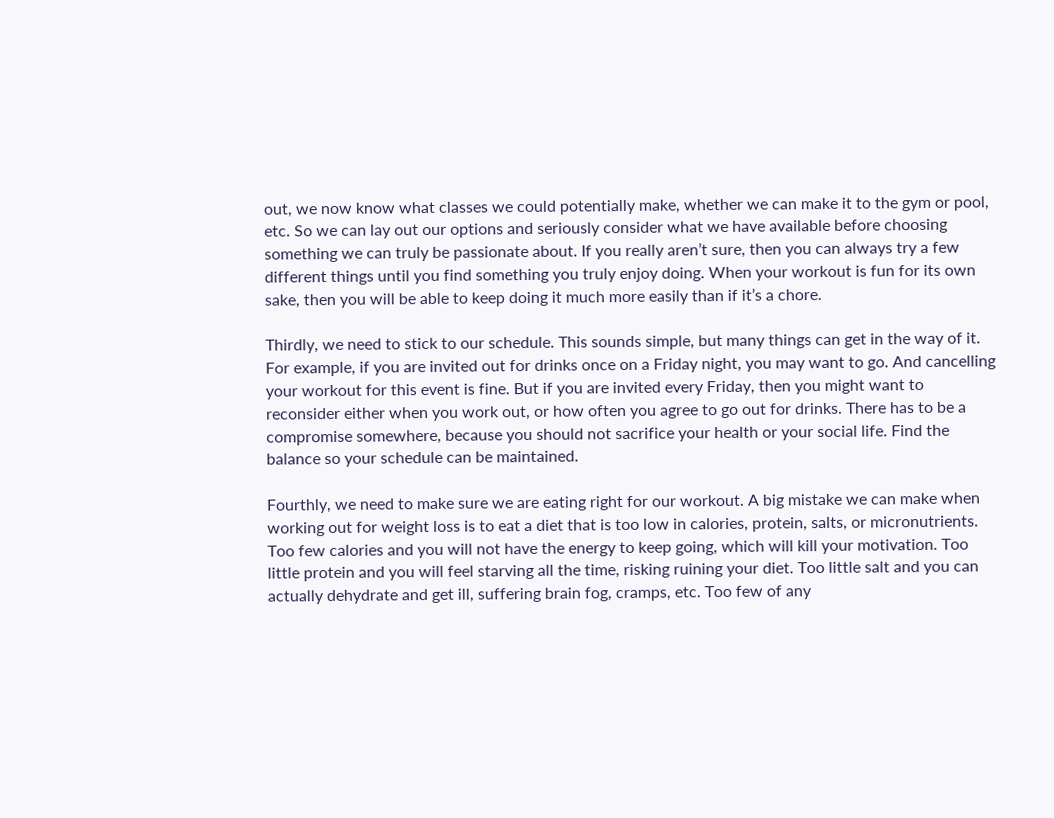out, we now know what classes we could potentially make, whether we can make it to the gym or pool, etc. So we can lay out our options and seriously consider what we have available before choosing something we can truly be passionate about. If you really aren’t sure, then you can always try a few different things until you find something you truly enjoy doing. When your workout is fun for its own sake, then you will be able to keep doing it much more easily than if it’s a chore.

Thirdly, we need to stick to our schedule. This sounds simple, but many things can get in the way of it. For example, if you are invited out for drinks once on a Friday night, you may want to go. And cancelling your workout for this event is fine. But if you are invited every Friday, then you might want to reconsider either when you work out, or how often you agree to go out for drinks. There has to be a compromise somewhere, because you should not sacrifice your health or your social life. Find the balance so your schedule can be maintained.

Fourthly, we need to make sure we are eating right for our workout. A big mistake we can make when working out for weight loss is to eat a diet that is too low in calories, protein, salts, or micronutrients. Too few calories and you will not have the energy to keep going, which will kill your motivation. Too little protein and you will feel starving all the time, risking ruining your diet. Too little salt and you can actually dehydrate and get ill, suffering brain fog, cramps, etc. Too few of any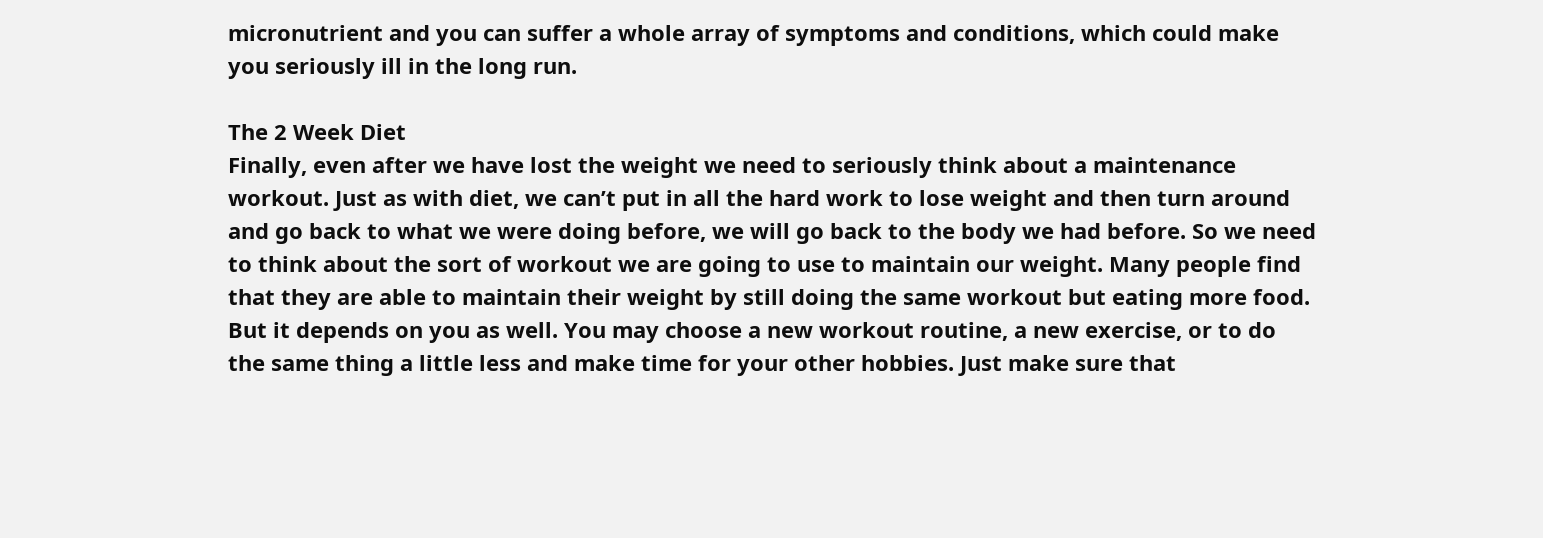micronutrient and you can suffer a whole array of symptoms and conditions, which could make you seriously ill in the long run.

The 2 Week Diet
Finally, even after we have lost the weight we need to seriously think about a maintenance workout. Just as with diet, we can’t put in all the hard work to lose weight and then turn around and go back to what we were doing before, we will go back to the body we had before. So we need to think about the sort of workout we are going to use to maintain our weight. Many people find that they are able to maintain their weight by still doing the same workout but eating more food. But it depends on you as well. You may choose a new workout routine, a new exercise, or to do the same thing a little less and make time for your other hobbies. Just make sure that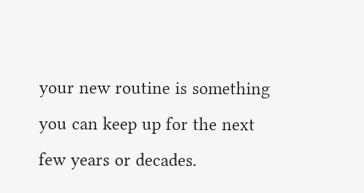your new routine is something you can keep up for the next few years or decades.